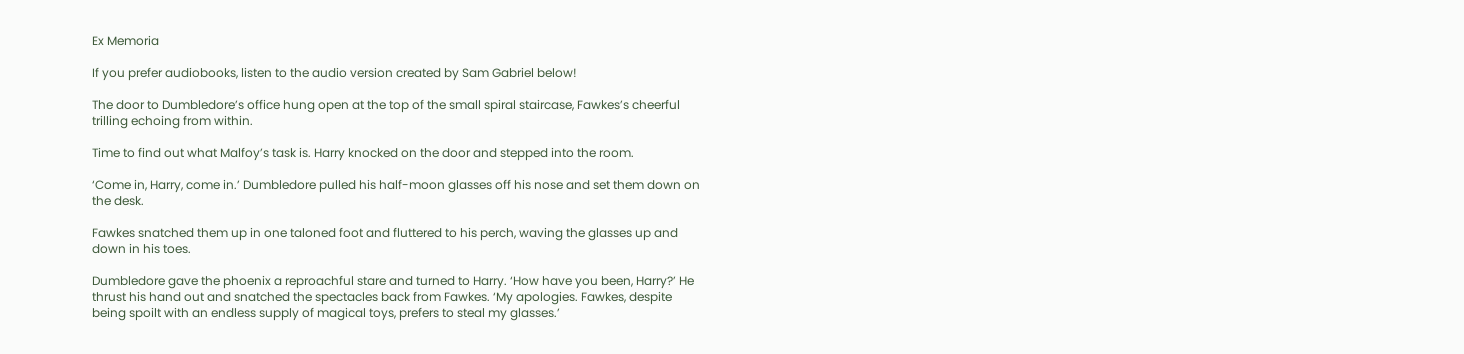Ex Memoria

If you prefer audiobooks, listen to the audio version created by Sam Gabriel below!

The door to Dumbledore’s office hung open at the top of the small spiral staircase, Fawkes’s cheerful trilling echoing from within.

Time to find out what Malfoy’s task is. Harry knocked on the door and stepped into the room.

‘Come in, Harry, come in.’ Dumbledore pulled his half-moon glasses off his nose and set them down on the desk.

Fawkes snatched them up in one taloned foot and fluttered to his perch, waving the glasses up and down in his toes.

Dumbledore gave the phoenix a reproachful stare and turned to Harry. ‘How have you been, Harry?’ He thrust his hand out and snatched the spectacles back from Fawkes. ‘My apologies. Fawkes, despite being spoilt with an endless supply of magical toys, prefers to steal my glasses.’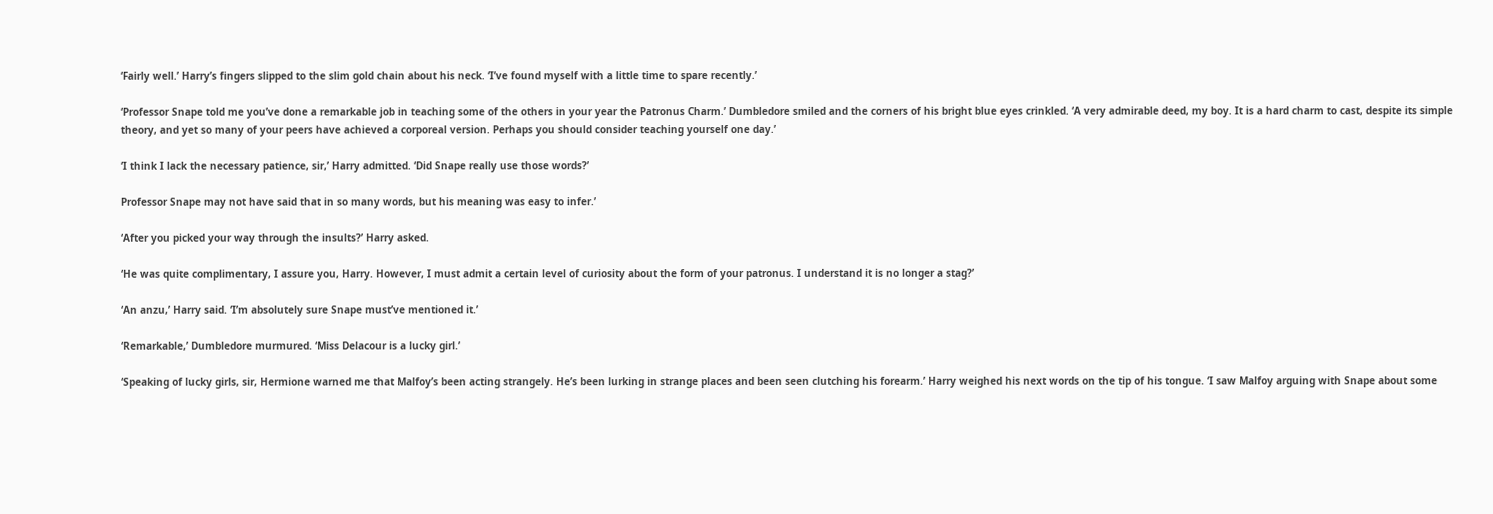‘Fairly well.’ Harry’s fingers slipped to the slim gold chain about his neck. ‘I’ve found myself with a little time to spare recently.’

‘Professor Snape told me you’ve done a remarkable job in teaching some of the others in your year the Patronus Charm.’ Dumbledore smiled and the corners of his bright blue eyes crinkled. ‘A very admirable deed, my boy. It is a hard charm to cast, despite its simple theory, and yet so many of your peers have achieved a corporeal version. Perhaps you should consider teaching yourself one day.’

‘I think I lack the necessary patience, sir,’ Harry admitted. ‘Did Snape really use those words?’

Professor Snape may not have said that in so many words, but his meaning was easy to infer.’

‘After you picked your way through the insults?’ Harry asked.

‘He was quite complimentary, I assure you, Harry. However, I must admit a certain level of curiosity about the form of your patronus. I understand it is no longer a stag?’

‘An anzu,’ Harry said. ‘I’m absolutely sure Snape must’ve mentioned it.’

‘Remarkable,’ Dumbledore murmured. ‘Miss Delacour is a lucky girl.’

‘Speaking of lucky girls, sir, Hermione warned me that Malfoy’s been acting strangely. He’s been lurking in strange places and been seen clutching his forearm.’ Harry weighed his next words on the tip of his tongue. ‘I saw Malfoy arguing with Snape about some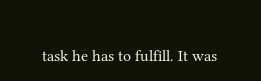task he has to fulfill. It was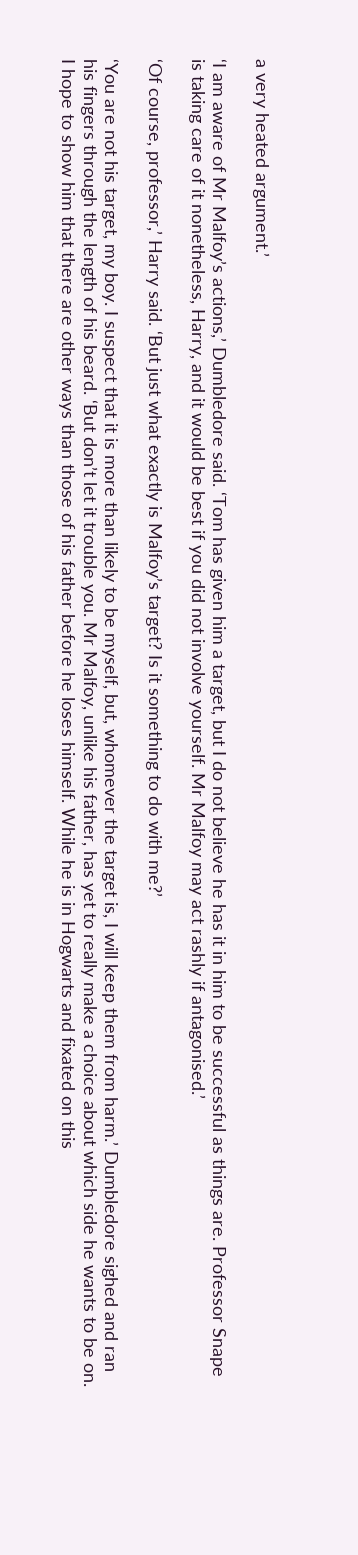a very heated argument.’

‘I am aware of Mr Malfoy’s actions,’ Dumbledore said. ‘Tom has given him a target, but I do not believe he has it in him to be successful as things are. Professor Snape is taking care of it nonetheless, Harry, and it would be best if you did not involve yourself. Mr Malfoy may act rashly if antagonised.’

‘Of course, professor,’ Harry said. ‘But just what exactly is Malfoy’s target? Is it something to do with me?’

‘You are not his target, my boy. I suspect that it is more than likely to be myself, but, whomever the target is, I will keep them from harm.’ Dumbledore sighed and ran his fingers through the length of his beard. ‘But don’t let it trouble you. Mr Malfoy, unlike his father, has yet to really make a choice about which side he wants to be on. I hope to show him that there are other ways than those of his father before he loses himself. While he is in Hogwarts and fixated on this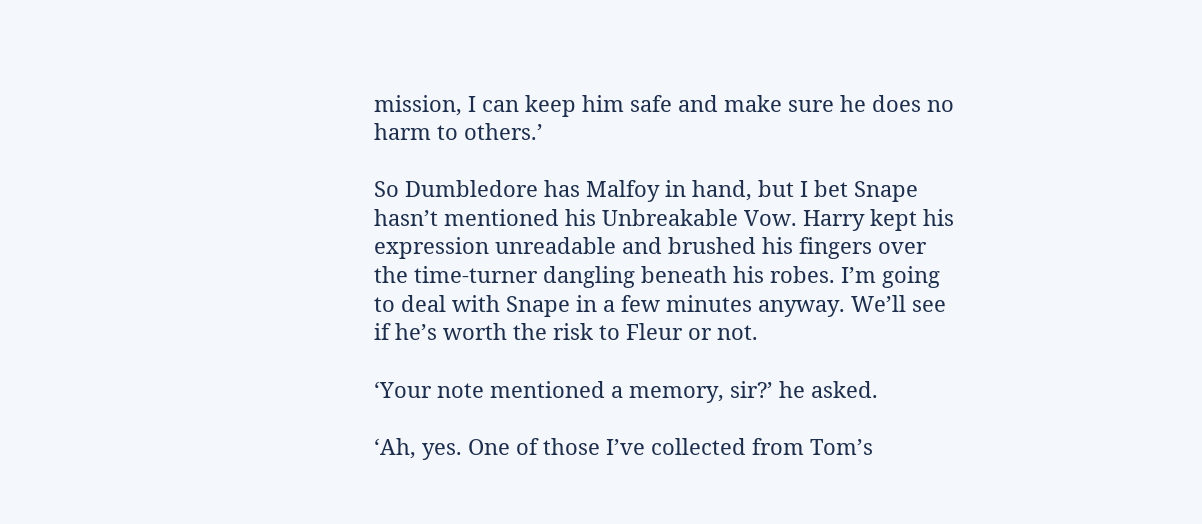mission, I can keep him safe and make sure he does no harm to others.’

So Dumbledore has Malfoy in hand, but I bet Snape hasn’t mentioned his Unbreakable Vow. Harry kept his expression unreadable and brushed his fingers over the time-turner dangling beneath his robes. I’m going to deal with Snape in a few minutes anyway. We’ll see if he’s worth the risk to Fleur or not.

‘Your note mentioned a memory, sir?’ he asked.

‘Ah, yes. One of those I’ve collected from Tom’s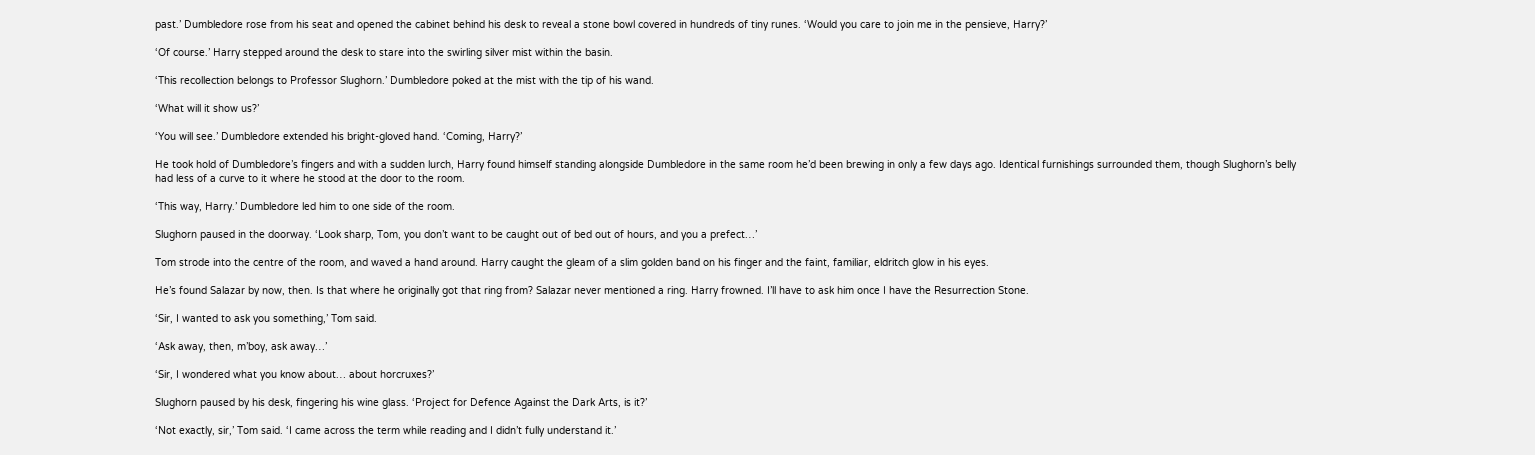past.’ Dumbledore rose from his seat and opened the cabinet behind his desk to reveal a stone bowl covered in hundreds of tiny runes. ‘Would you care to join me in the pensieve, Harry?’

‘Of course.’ Harry stepped around the desk to stare into the swirling silver mist within the basin.

‘This recollection belongs to Professor Slughorn.’ Dumbledore poked at the mist with the tip of his wand.

‘What will it show us?’

‘You will see.’ Dumbledore extended his bright-gloved hand. ‘Coming, Harry?’

He took hold of Dumbledore’s fingers and with a sudden lurch, Harry found himself standing alongside Dumbledore in the same room he’d been brewing in only a few days ago. Identical furnishings surrounded them, though Slughorn’s belly had less of a curve to it where he stood at the door to the room.

‘This way, Harry.’ Dumbledore led him to one side of the room.

Slughorn paused in the doorway. ‘Look sharp, Tom, you don’t want to be caught out of bed out of hours, and you a prefect…’

Tom strode into the centre of the room, and waved a hand around. Harry caught the gleam of a slim golden band on his finger and the faint, familiar, eldritch glow in his eyes.

He’s found Salazar by now, then. Is that where he originally got that ring from? Salazar never mentioned a ring. Harry frowned. I’ll have to ask him once I have the Resurrection Stone.

‘Sir, I wanted to ask you something,’ Tom said.

‘Ask away, then, m’boy, ask away…’

‘Sir, I wondered what you know about… about horcruxes?’

Slughorn paused by his desk, fingering his wine glass. ‘Project for Defence Against the Dark Arts, is it?’

‘Not exactly, sir,’ Tom said. ‘I came across the term while reading and I didn’t fully understand it.’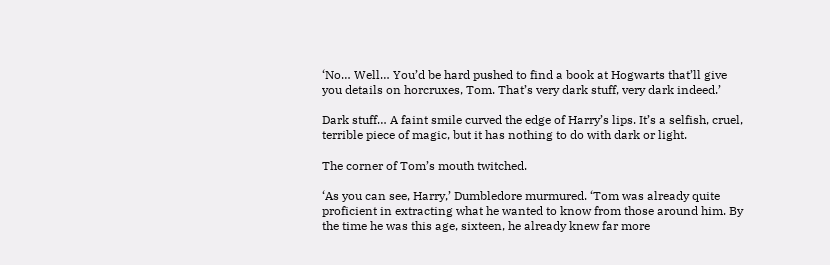‘No… Well… You’d be hard pushed to find a book at Hogwarts that’ll give you details on horcruxes, Tom. That’s very dark stuff, very dark indeed.’

Dark stuff… A faint smile curved the edge of Harry’s lips. It’s a selfish, cruel, terrible piece of magic, but it has nothing to do with dark or light.

The corner of Tom’s mouth twitched.

‘As you can see, Harry,’ Dumbledore murmured. ‘Tom was already quite proficient in extracting what he wanted to know from those around him. By the time he was this age, sixteen, he already knew far more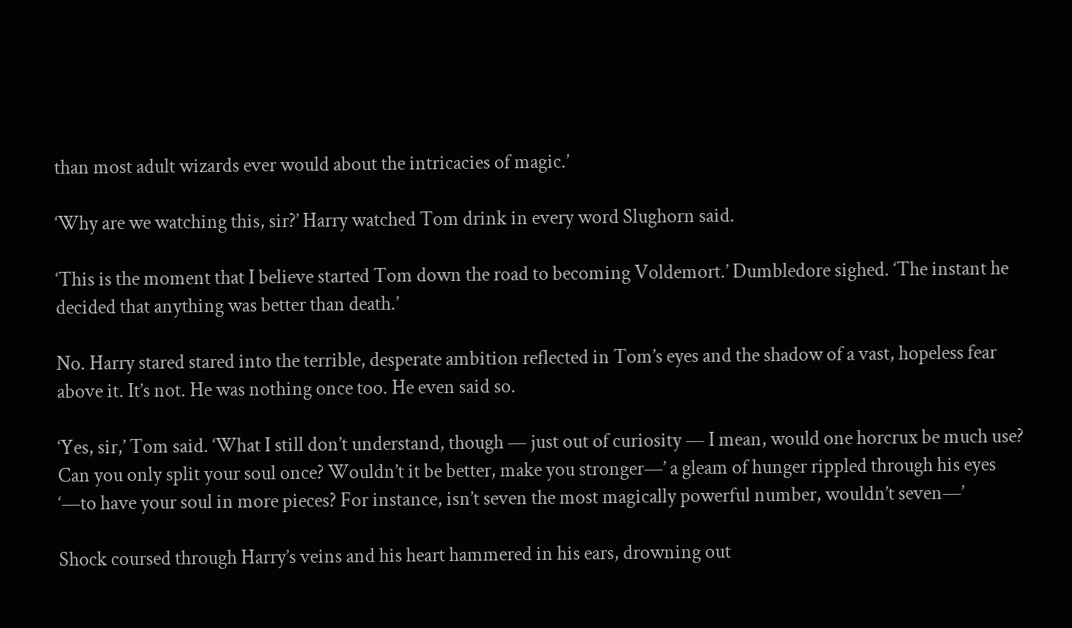than most adult wizards ever would about the intricacies of magic.’

‘Why are we watching this, sir?’ Harry watched Tom drink in every word Slughorn said.

‘This is the moment that I believe started Tom down the road to becoming Voldemort.’ Dumbledore sighed. ‘The instant he decided that anything was better than death.’

No. Harry stared stared into the terrible, desperate ambition reflected in Tom’s eyes and the shadow of a vast, hopeless fear above it. It’s not. He was nothing once too. He even said so.

‘Yes, sir,’ Tom said. ‘What I still don’t understand, though — just out of curiosity — I mean, would one horcrux be much use? Can you only split your soul once? Wouldn’t it be better, make you stronger—’ a gleam of hunger rippled through his eyes ‘—to have your soul in more pieces? For instance, isn’t seven the most magically powerful number, wouldn’t seven—’

Shock coursed through Harry’s veins and his heart hammered in his ears, drowning out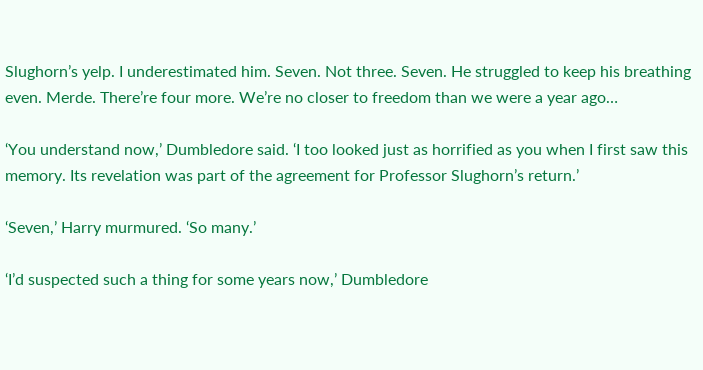Slughorn’s yelp. I underestimated him. Seven. Not three. Seven. He struggled to keep his breathing even. Merde. There’re four more. We’re no closer to freedom than we were a year ago…

‘You understand now,’ Dumbledore said. ‘I too looked just as horrified as you when I first saw this memory. Its revelation was part of the agreement for Professor Slughorn’s return.’

‘Seven,’ Harry murmured. ‘So many.’

‘I’d suspected such a thing for some years now,’ Dumbledore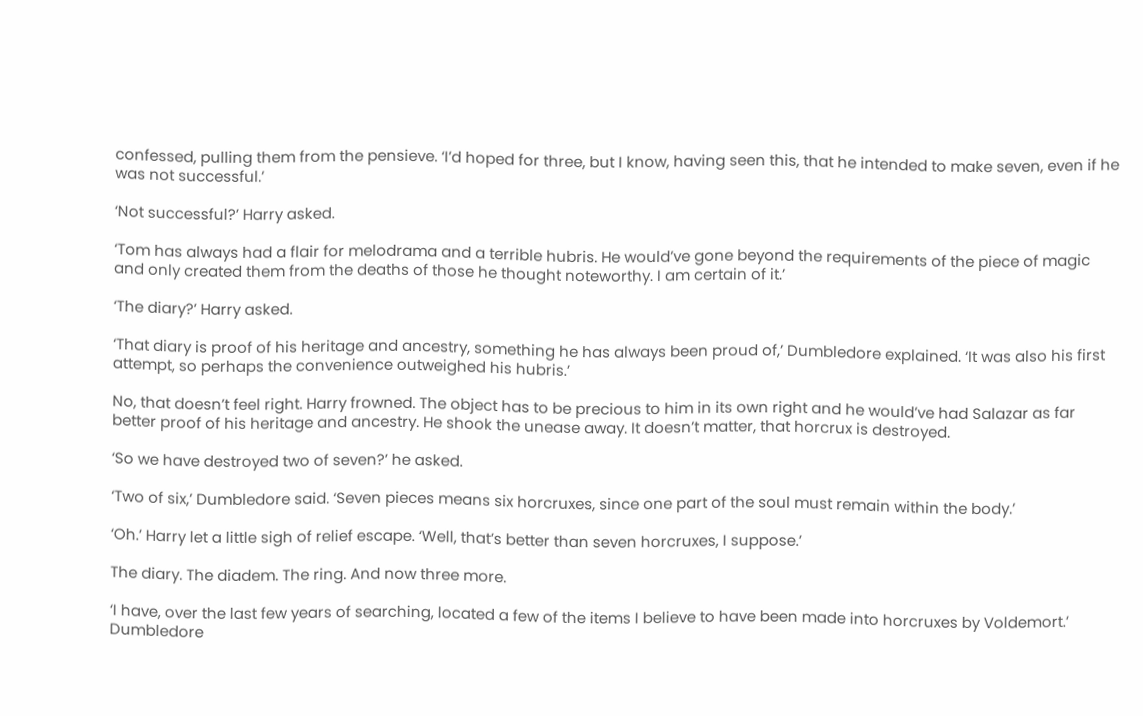confessed, pulling them from the pensieve. ‘I’d hoped for three, but I know, having seen this, that he intended to make seven, even if he was not successful.’

‘Not successful?’ Harry asked.

‘Tom has always had a flair for melodrama and a terrible hubris. He would’ve gone beyond the requirements of the piece of magic and only created them from the deaths of those he thought noteworthy. I am certain of it.’

‘The diary?’ Harry asked.

‘That diary is proof of his heritage and ancestry, something he has always been proud of,’ Dumbledore explained. ‘It was also his first attempt, so perhaps the convenience outweighed his hubris.’

No, that doesn’t feel right. Harry frowned. The object has to be precious to him in its own right and he would’ve had Salazar as far better proof of his heritage and ancestry. He shook the unease away. It doesn’t matter, that horcrux is destroyed.

‘So we have destroyed two of seven?’ he asked.

‘Two of six,’ Dumbledore said. ‘Seven pieces means six horcruxes, since one part of the soul must remain within the body.’

‘Oh.’ Harry let a little sigh of relief escape. ‘Well, that’s better than seven horcruxes, I suppose.’

The diary. The diadem. The ring. And now three more.

‘I have, over the last few years of searching, located a few of the items I believe to have been made into horcruxes by Voldemort.’ Dumbledore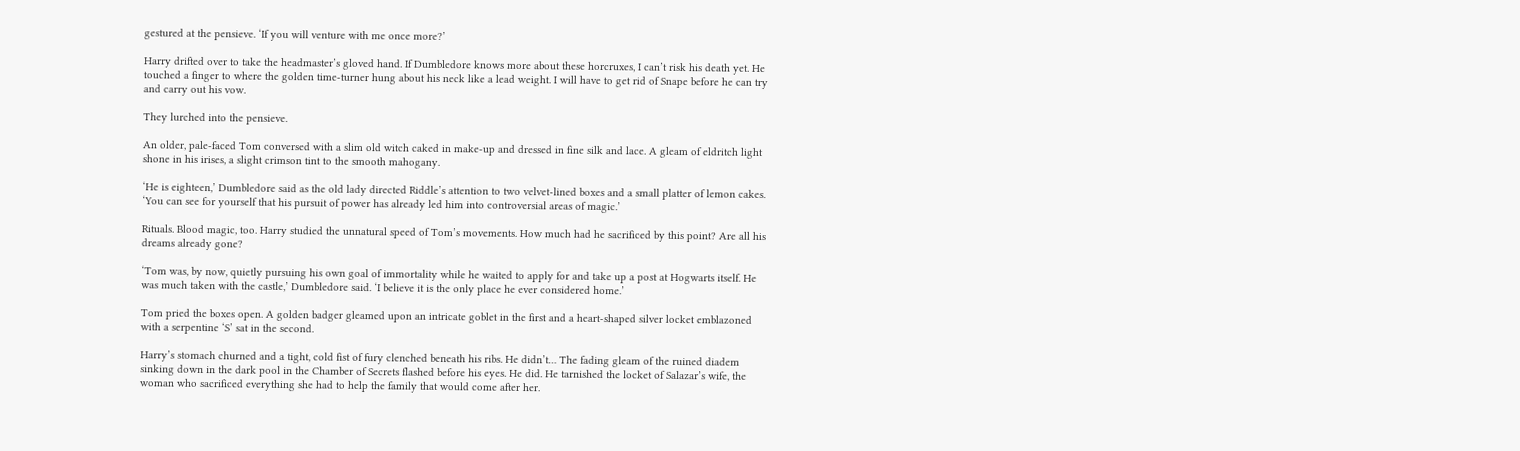gestured at the pensieve. ‘If you will venture with me once more?’

Harry drifted over to take the headmaster’s gloved hand. If Dumbledore knows more about these horcruxes, I can’t risk his death yet. He touched a finger to where the golden time-turner hung about his neck like a lead weight. I will have to get rid of Snape before he can try and carry out his vow.

They lurched into the pensieve.

An older, pale-faced Tom conversed with a slim old witch caked in make-up and dressed in fine silk and lace. A gleam of eldritch light shone in his irises, a slight crimson tint to the smooth mahogany.

‘He is eighteen,’ Dumbledore said as the old lady directed Riddle’s attention to two velvet-lined boxes and a small platter of lemon cakes. ‘You can see for yourself that his pursuit of power has already led him into controversial areas of magic.’

Rituals. Blood magic, too. Harry studied the unnatural speed of Tom’s movements. How much had he sacrificed by this point? Are all his dreams already gone?

‘Tom was, by now, quietly pursuing his own goal of immortality while he waited to apply for and take up a post at Hogwarts itself. He was much taken with the castle,’ Dumbledore said. ‘I believe it is the only place he ever considered home.’

Tom pried the boxes open. A golden badger gleamed upon an intricate goblet in the first and a heart-shaped silver locket emblazoned with a serpentine ‘S’ sat in the second.

Harry’s stomach churned and a tight, cold fist of fury clenched beneath his ribs. He didn’t… The fading gleam of the ruined diadem sinking down in the dark pool in the Chamber of Secrets flashed before his eyes. He did. He tarnished the locket of Salazar’s wife, the woman who sacrificed everything she had to help the family that would come after her.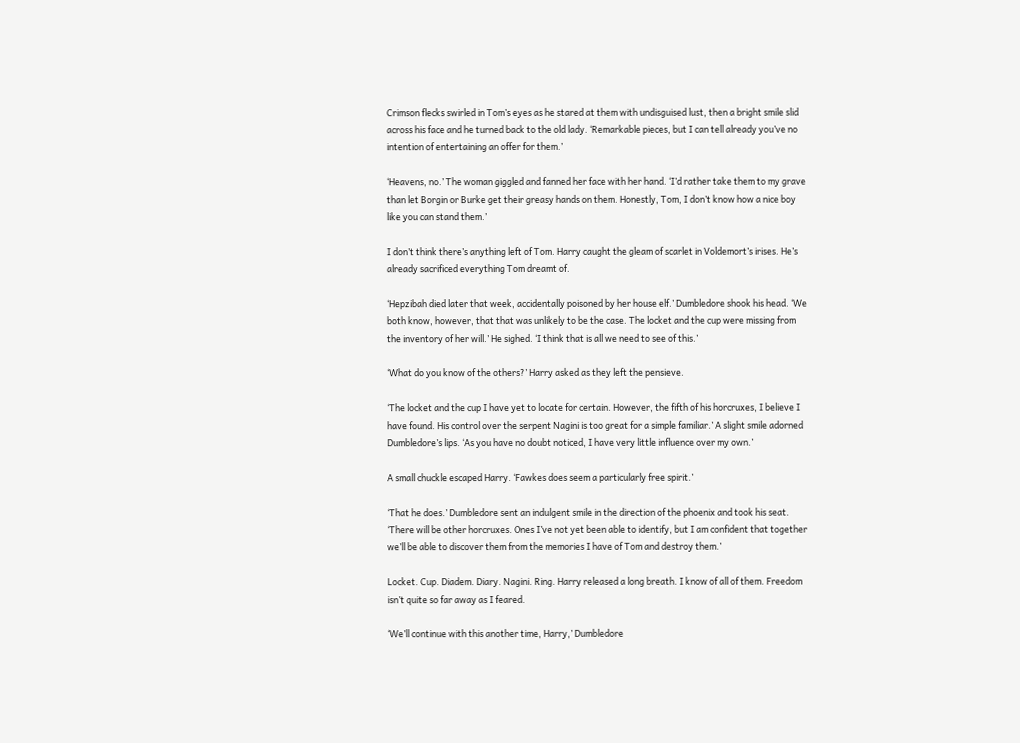Crimson flecks swirled in Tom’s eyes as he stared at them with undisguised lust, then a bright smile slid across his face and he turned back to the old lady. ‘Remarkable pieces, but I can tell already you’ve no intention of entertaining an offer for them.’

‘Heavens, no.’ The woman giggled and fanned her face with her hand. ‘I’d rather take them to my grave than let Borgin or Burke get their greasy hands on them. Honestly, Tom, I don’t know how a nice boy like you can stand them.’

I don’t think there’s anything left of Tom. Harry caught the gleam of scarlet in Voldemort’s irises. He’s already sacrificed everything Tom dreamt of.

‘Hepzibah died later that week, accidentally poisoned by her house elf.’ Dumbledore shook his head. ‘We both know, however, that that was unlikely to be the case. The locket and the cup were missing from the inventory of her will.’ He sighed. ‘I think that is all we need to see of this.’

‘What do you know of the others?’ Harry asked as they left the pensieve.

‘The locket and the cup I have yet to locate for certain. However, the fifth of his horcruxes, I believe I have found. His control over the serpent Nagini is too great for a simple familiar.’ A slight smile adorned Dumbledore’s lips. ‘As you have no doubt noticed, I have very little influence over my own.’

A small chuckle escaped Harry. ‘Fawkes does seem a particularly free spirit.’

‘That he does.’ Dumbledore sent an indulgent smile in the direction of the phoenix and took his seat. ‘There will be other horcruxes. Ones I’ve not yet been able to identify, but I am confident that together we’ll be able to discover them from the memories I have of Tom and destroy them.’

Locket. Cup. Diadem. Diary. Nagini. Ring. Harry released a long breath. I know of all of them. Freedom isn’t quite so far away as I feared.

‘We’ll continue with this another time, Harry,’ Dumbledore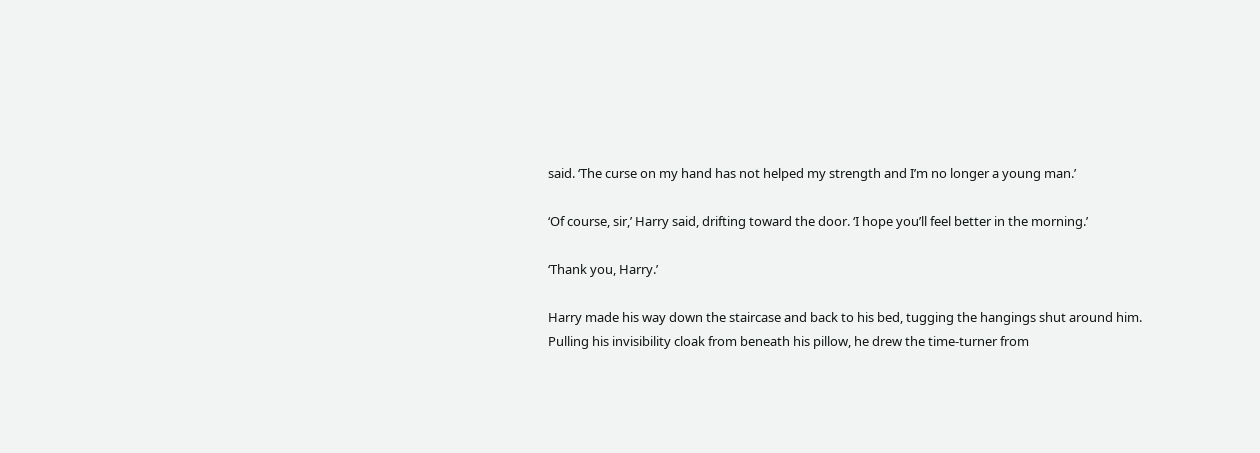said. ‘The curse on my hand has not helped my strength and I’m no longer a young man.’

‘Of course, sir,’ Harry said, drifting toward the door. ‘I hope you’ll feel better in the morning.’

‘Thank you, Harry.’

Harry made his way down the staircase and back to his bed, tugging the hangings shut around him. Pulling his invisibility cloak from beneath his pillow, he drew the time-turner from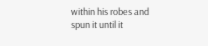within his robes and spun it until it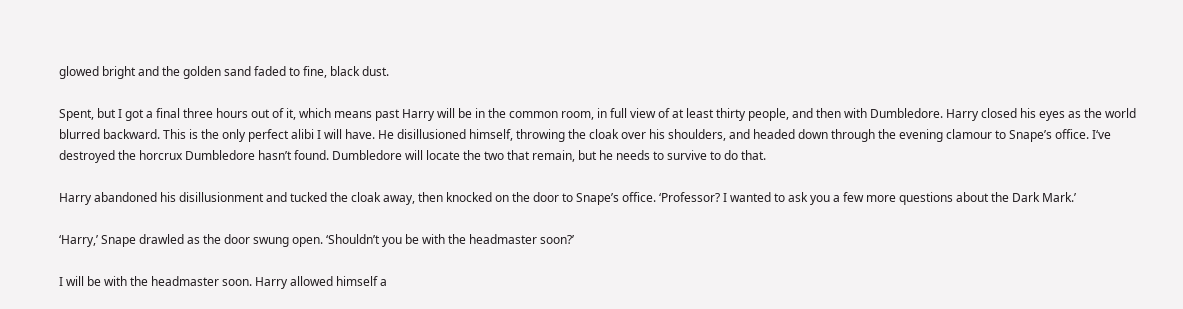glowed bright and the golden sand faded to fine, black dust.

Spent, but I got a final three hours out of it, which means past Harry will be in the common room, in full view of at least thirty people, and then with Dumbledore. Harry closed his eyes as the world blurred backward. This is the only perfect alibi I will have. He disillusioned himself, throwing the cloak over his shoulders, and headed down through the evening clamour to Snape’s office. I‘ve destroyed the horcrux Dumbledore hasn’t found. Dumbledore will locate the two that remain, but he needs to survive to do that.

Harry abandoned his disillusionment and tucked the cloak away, then knocked on the door to Snape’s office. ‘Professor? I wanted to ask you a few more questions about the Dark Mark.’

‘Harry,’ Snape drawled as the door swung open. ‘Shouldn’t you be with the headmaster soon?’

I will be with the headmaster soon. Harry allowed himself a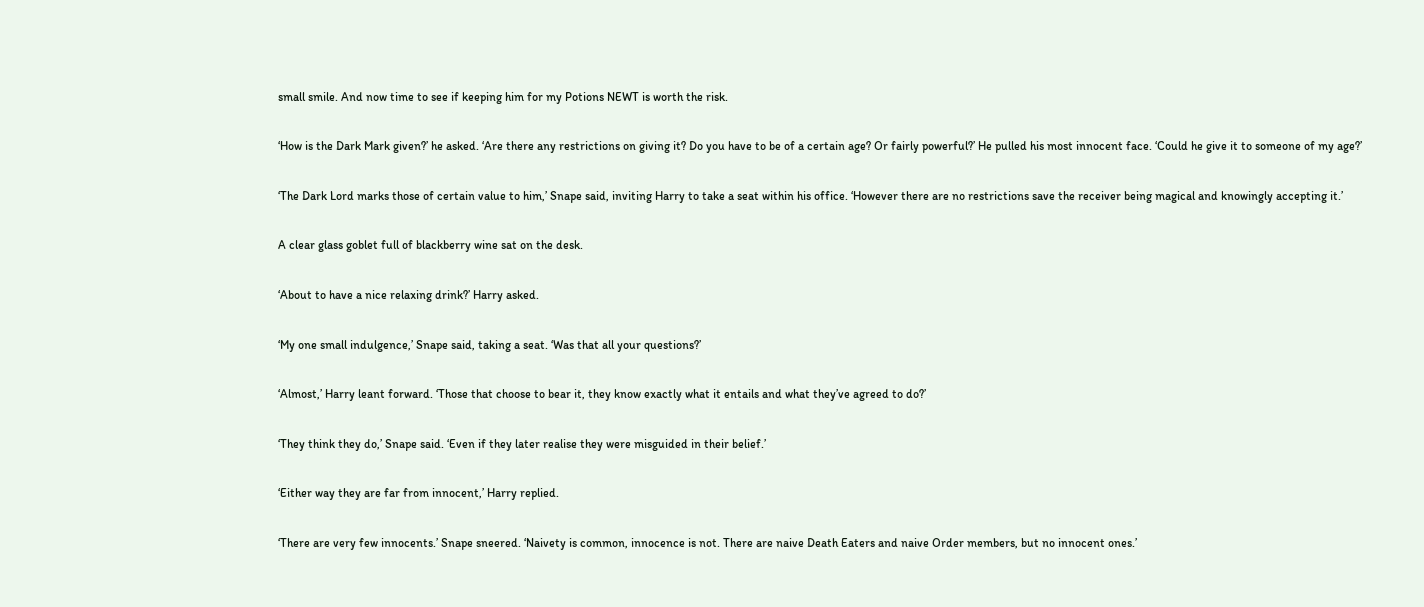small smile. And now time to see if keeping him for my Potions NEWT is worth the risk.

‘How is the Dark Mark given?’ he asked. ‘Are there any restrictions on giving it? Do you have to be of a certain age? Or fairly powerful?’ He pulled his most innocent face. ‘Could he give it to someone of my age?’

‘The Dark Lord marks those of certain value to him,’ Snape said, inviting Harry to take a seat within his office. ‘However there are no restrictions save the receiver being magical and knowingly accepting it.’

A clear glass goblet full of blackberry wine sat on the desk.

‘About to have a nice relaxing drink?’ Harry asked.

‘My one small indulgence,’ Snape said, taking a seat. ‘Was that all your questions?’

‘Almost,’ Harry leant forward. ‘Those that choose to bear it, they know exactly what it entails and what they’ve agreed to do?’

‘They think they do,’ Snape said. ‘Even if they later realise they were misguided in their belief.’

‘Either way they are far from innocent,’ Harry replied.

‘There are very few innocents.’ Snape sneered. ‘Naivety is common, innocence is not. There are naive Death Eaters and naive Order members, but no innocent ones.’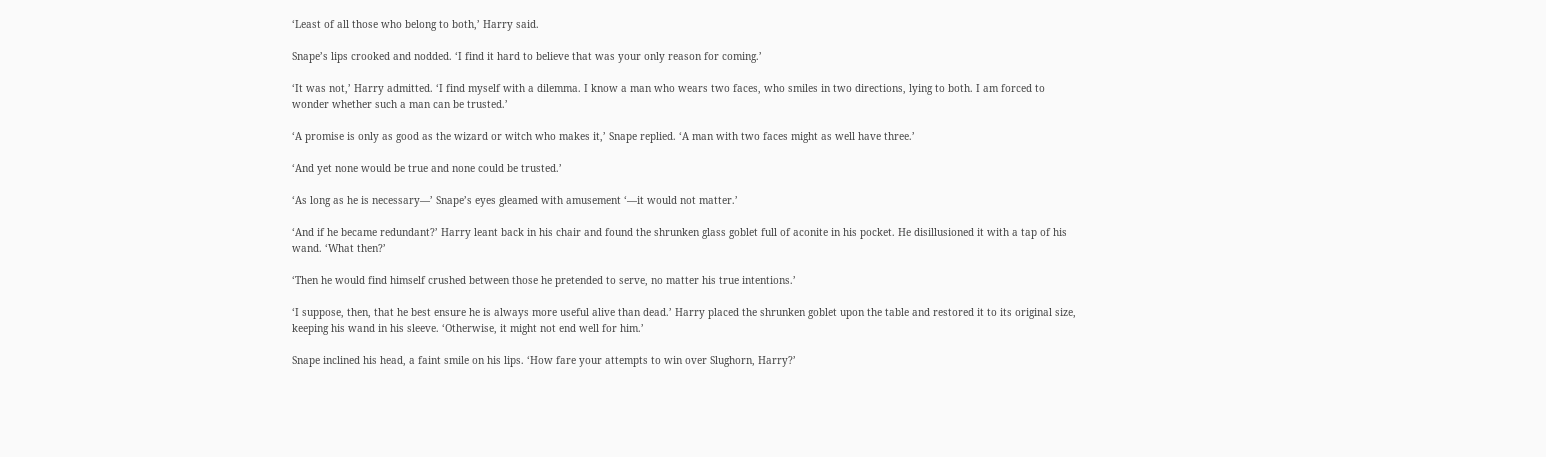‘Least of all those who belong to both,’ Harry said.

Snape’s lips crooked and nodded. ‘I find it hard to believe that was your only reason for coming.’

‘It was not,’ Harry admitted. ‘I find myself with a dilemma. I know a man who wears two faces, who smiles in two directions, lying to both. I am forced to wonder whether such a man can be trusted.’

‘A promise is only as good as the wizard or witch who makes it,’ Snape replied. ‘A man with two faces might as well have three.’

‘And yet none would be true and none could be trusted.’

‘As long as he is necessary—’ Snape’s eyes gleamed with amusement ‘—it would not matter.’

‘And if he became redundant?’ Harry leant back in his chair and found the shrunken glass goblet full of aconite in his pocket. He disillusioned it with a tap of his wand. ‘What then?’

‘Then he would find himself crushed between those he pretended to serve, no matter his true intentions.’

‘I suppose, then, that he best ensure he is always more useful alive than dead.’ Harry placed the shrunken goblet upon the table and restored it to its original size, keeping his wand in his sleeve. ‘Otherwise, it might not end well for him.’

Snape inclined his head, a faint smile on his lips. ‘How fare your attempts to win over Slughorn, Harry?’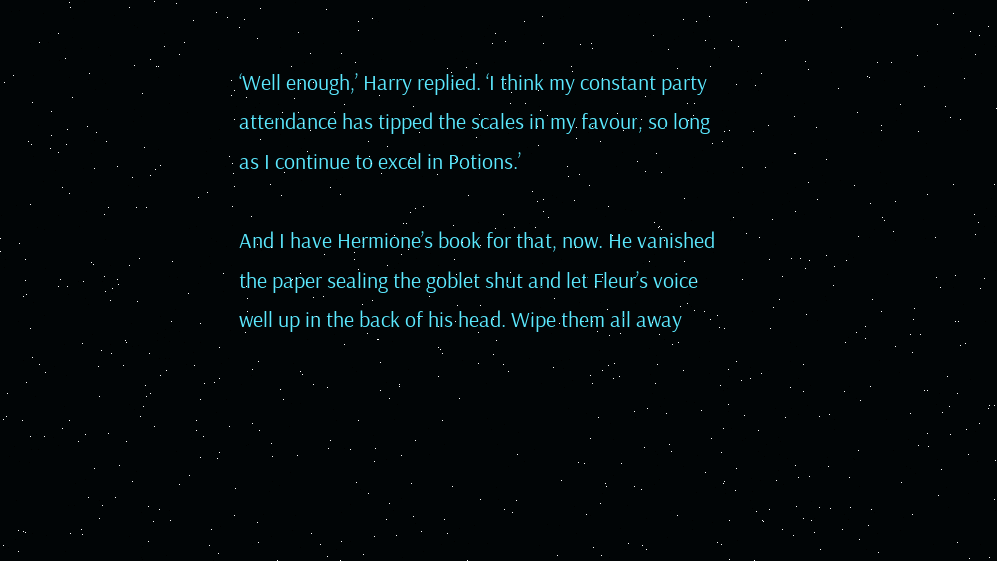‘Well enough,’ Harry replied. ‘I think my constant party attendance has tipped the scales in my favour, so long as I continue to excel in Potions.’

And I have Hermione’s book for that, now. He vanished the paper sealing the goblet shut and let Fleur’s voice well up in the back of his head. Wipe them all away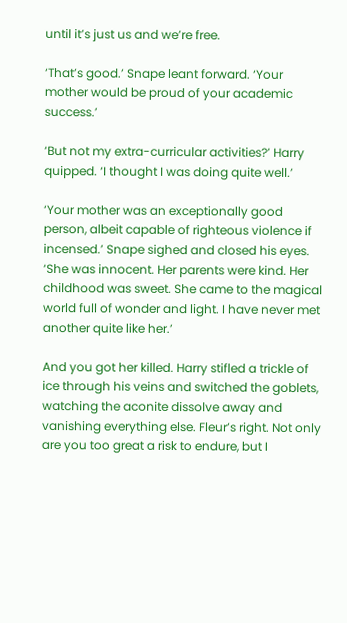until it’s just us and we’re free.

‘That’s good.’ Snape leant forward. ‘Your mother would be proud of your academic success.’

‘But not my extra-curricular activities?’ Harry quipped. ‘I thought I was doing quite well.’

‘Your mother was an exceptionally good person, albeit capable of righteous violence if incensed.’ Snape sighed and closed his eyes. ‘She was innocent. Her parents were kind. Her childhood was sweet. She came to the magical world full of wonder and light. I have never met another quite like her.’

And you got her killed. Harry stifled a trickle of ice through his veins and switched the goblets, watching the aconite dissolve away and vanishing everything else. Fleur’s right. Not only are you too great a risk to endure, but I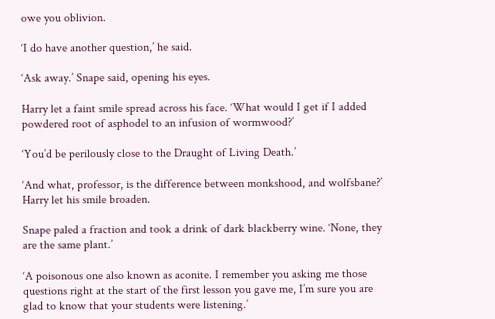owe you oblivion.

‘I do have another question,’ he said.

‘Ask away.’ Snape said, opening his eyes.

Harry let a faint smile spread across his face. ‘What would I get if I added powdered root of asphodel to an infusion of wormwood?’

‘You’d be perilously close to the Draught of Living Death.’

‘And what, professor, is the difference between monkshood, and wolfsbane?’ Harry let his smile broaden.

Snape paled a fraction and took a drink of dark blackberry wine. ‘None, they are the same plant.’

‘A poisonous one also known as aconite. I remember you asking me those questions right at the start of the first lesson you gave me, I’m sure you are glad to know that your students were listening.’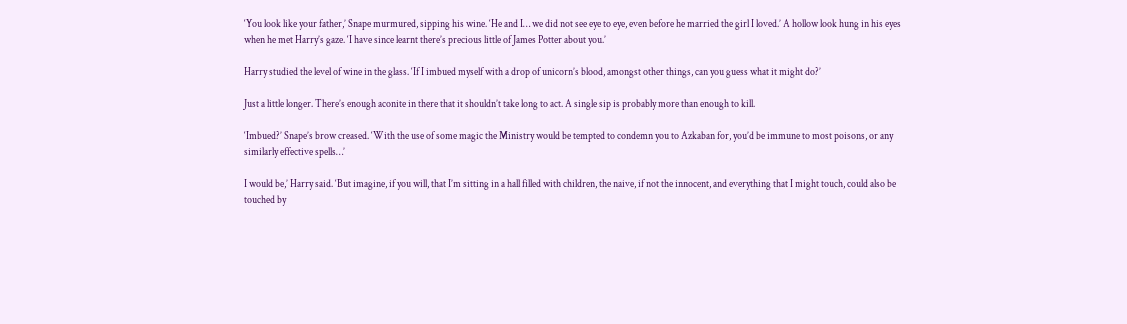‘You look like your father,’ Snape murmured, sipping his wine. ‘He and I… we did not see eye to eye, even before he married the girl I loved.’ A hollow look hung in his eyes when he met Harry’s gaze. ‘I have since learnt there’s precious little of James Potter about you.’

Harry studied the level of wine in the glass. ‘If I imbued myself with a drop of unicorn’s blood, amongst other things, can you guess what it might do?’

Just a little longer. There’s enough aconite in there that it shouldn’t take long to act. A single sip is probably more than enough to kill.

‘Imbued?’ Snape’s brow creased. ‘With the use of some magic the Ministry would be tempted to condemn you to Azkaban for, you’d be immune to most poisons, or any similarly effective spells…’

I would be,’ Harry said. ‘But imagine, if you will, that I’m sitting in a hall filled with children, the naive, if not the innocent, and everything that I might touch, could also be touched by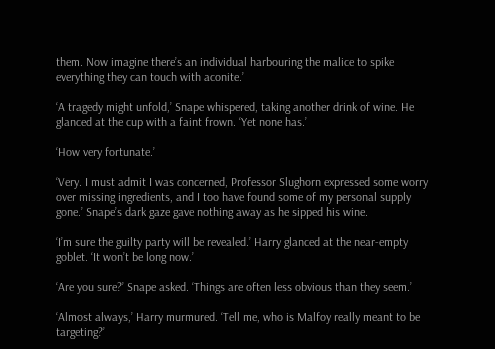them. Now imagine there’s an individual harbouring the malice to spike everything they can touch with aconite.’

‘A tragedy might unfold,’ Snape whispered, taking another drink of wine. He glanced at the cup with a faint frown. ‘Yet none has.’

‘How very fortunate.’

‘Very. I must admit I was concerned, Professor Slughorn expressed some worry over missing ingredients, and I too have found some of my personal supply gone.’ Snape’s dark gaze gave nothing away as he sipped his wine.

‘I’m sure the guilty party will be revealed.’ Harry glanced at the near-empty goblet. ‘It won’t be long now.’

‘Are you sure?’ Snape asked. ‘Things are often less obvious than they seem.’

‘Almost always,’ Harry murmured. ‘Tell me, who is Malfoy really meant to be targeting?’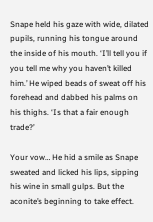Snape held his gaze with wide, dilated pupils, running his tongue around the inside of his mouth. ‘I’ll tell you if you tell me why you haven’t killed him.’ He wiped beads of sweat off his forehead and dabbed his palms on his thighs. ‘Is that a fair enough trade?’

Your vow… He hid a smile as Snape sweated and licked his lips, sipping his wine in small gulps. But the aconite’s beginning to take effect.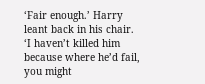‘Fair enough.’ Harry leant back in his chair. ‘I haven’t killed him because where he’d fail, you might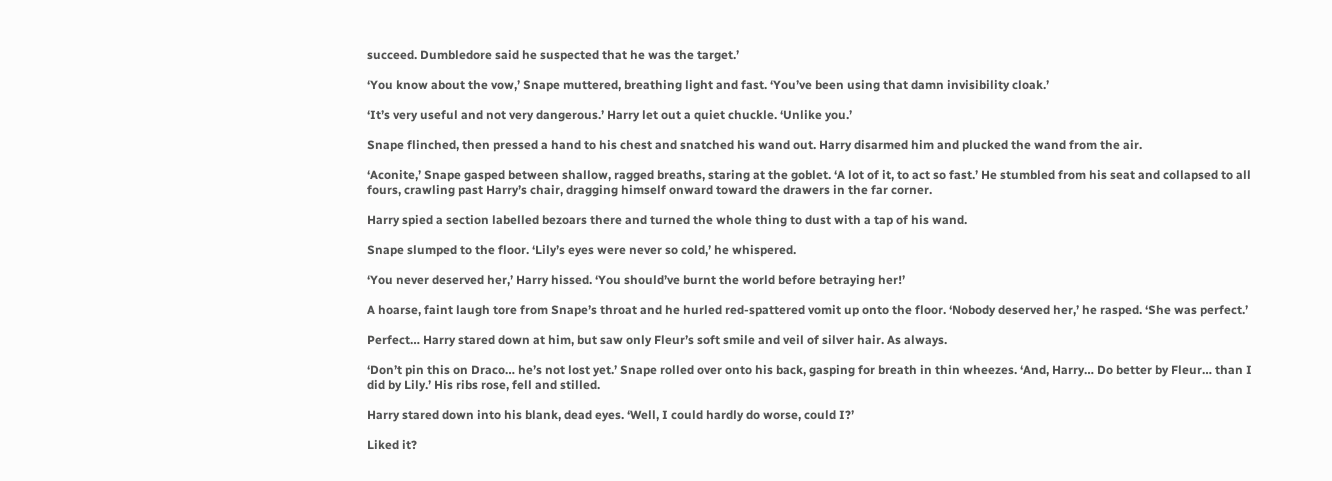succeed. Dumbledore said he suspected that he was the target.’

‘You know about the vow,’ Snape muttered, breathing light and fast. ‘You’ve been using that damn invisibility cloak.’

‘It’s very useful and not very dangerous.’ Harry let out a quiet chuckle. ‘Unlike you.’

Snape flinched, then pressed a hand to his chest and snatched his wand out. Harry disarmed him and plucked the wand from the air.

‘Aconite,’ Snape gasped between shallow, ragged breaths, staring at the goblet. ‘A lot of it, to act so fast.’ He stumbled from his seat and collapsed to all fours, crawling past Harry’s chair, dragging himself onward toward the drawers in the far corner.

Harry spied a section labelled bezoars there and turned the whole thing to dust with a tap of his wand.

Snape slumped to the floor. ‘Lily’s eyes were never so cold,’ he whispered.

‘You never deserved her,’ Harry hissed. ‘You should’ve burnt the world before betraying her!’

A hoarse, faint laugh tore from Snape’s throat and he hurled red-spattered vomit up onto the floor. ‘Nobody deserved her,’ he rasped. ‘She was perfect.’

Perfect… Harry stared down at him, but saw only Fleur’s soft smile and veil of silver hair. As always.

‘Don’t pin this on Draco… he’s not lost yet.’ Snape rolled over onto his back, gasping for breath in thin wheezes. ‘And, Harry… Do better by Fleur… than I did by Lily.’ His ribs rose, fell and stilled.

Harry stared down into his blank, dead eyes. ‘Well, I could hardly do worse, could I?’

Liked it?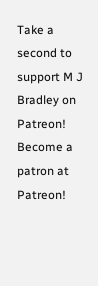Take a second to support M J Bradley on Patreon!
Become a patron at Patreon!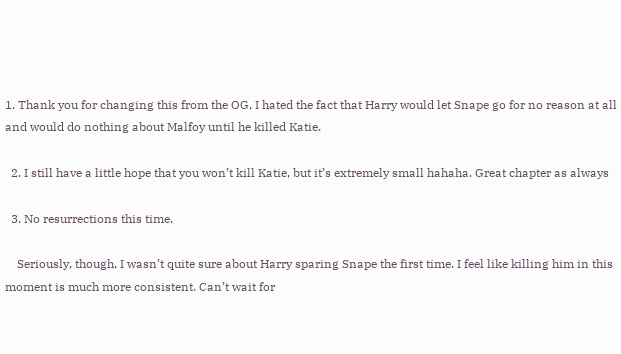1. Thank you for changing this from the OG, I hated the fact that Harry would let Snape go for no reason at all and would do nothing about Malfoy until he killed Katie.

  2. I still have a little hope that you won’t kill Katie, but it’s extremely small hahaha. Great chapter as always

  3. No resurrections this time.

    Seriously, though, I wasn’t quite sure about Harry sparing Snape the first time. I feel like killing him in this moment is much more consistent. Can’t wait for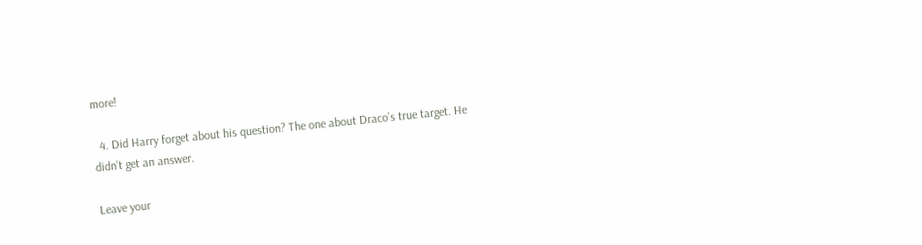more!

  4. Did Harry forget about his question? The one about Draco’s true target. He didn’t get an answer.

Leave your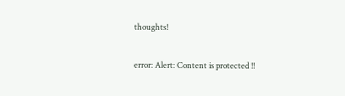thoughts!

error: Alert: Content is protected !!